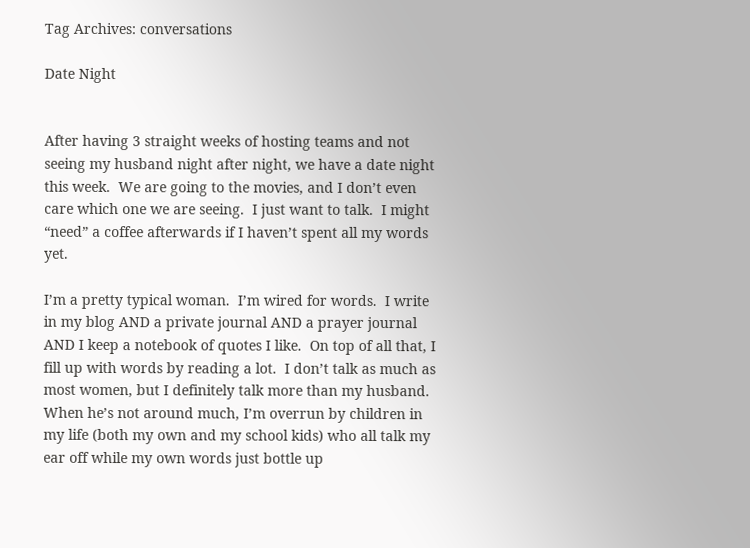Tag Archives: conversations

Date Night


After having 3 straight weeks of hosting teams and not seeing my husband night after night, we have a date night this week.  We are going to the movies, and I don’t even care which one we are seeing.  I just want to talk.  I might “need” a coffee afterwards if I haven’t spent all my words yet.

I’m a pretty typical woman.  I’m wired for words.  I write in my blog AND a private journal AND a prayer journal AND I keep a notebook of quotes I like.  On top of all that, I fill up with words by reading a lot.  I don’t talk as much as most women, but I definitely talk more than my husband.  When he’s not around much, I’m overrun by children in my life (both my own and my school kids) who all talk my ear off while my own words just bottle up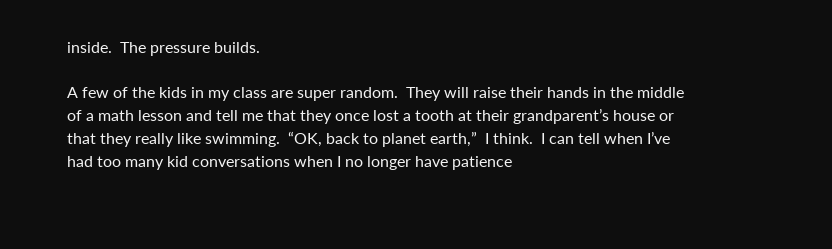inside.  The pressure builds.

A few of the kids in my class are super random.  They will raise their hands in the middle of a math lesson and tell me that they once lost a tooth at their grandparent’s house or that they really like swimming.  “OK, back to planet earth,”  I think.  I can tell when I’ve had too many kid conversations when I no longer have patience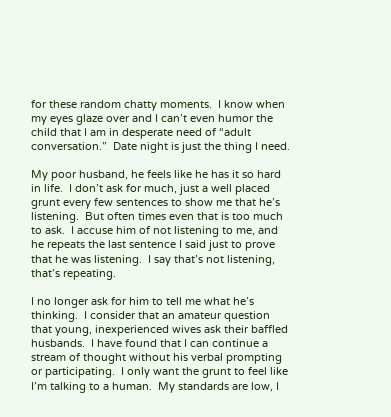for these random chatty moments.  I know when my eyes glaze over and I can’t even humor the child that I am in desperate need of “adult conversation.”  Date night is just the thing I need.

My poor husband, he feels like he has it so hard in life.  I don’t ask for much, just a well placed grunt every few sentences to show me that he’s listening.  But often times even that is too much to ask.  I accuse him of not listening to me, and he repeats the last sentence I said just to prove that he was listening.  I say that’s not listening, that’s repeating.

I no longer ask for him to tell me what he’s thinking.  I consider that an amateur question that young, inexperienced wives ask their baffled husbands.  I have found that I can continue a stream of thought without his verbal prompting or participating.  I only want the grunt to feel like I’m talking to a human.  My standards are low, I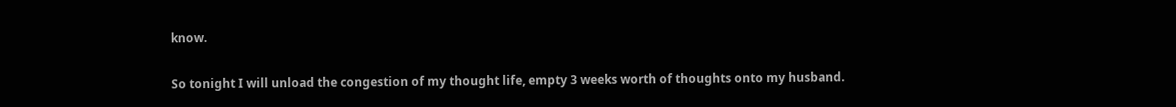know.

So tonight I will unload the congestion of my thought life, empty 3 weeks worth of thoughts onto my husband.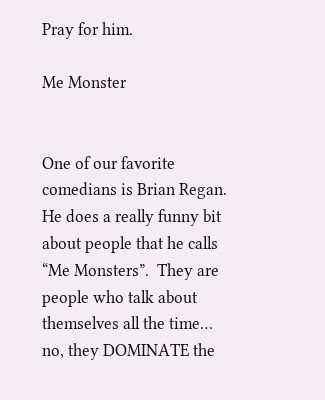Pray for him.

Me Monster


One of our favorite comedians is Brian Regan.  He does a really funny bit about people that he calls “Me Monsters”.  They are people who talk about themselves all the time… no, they DOMINATE the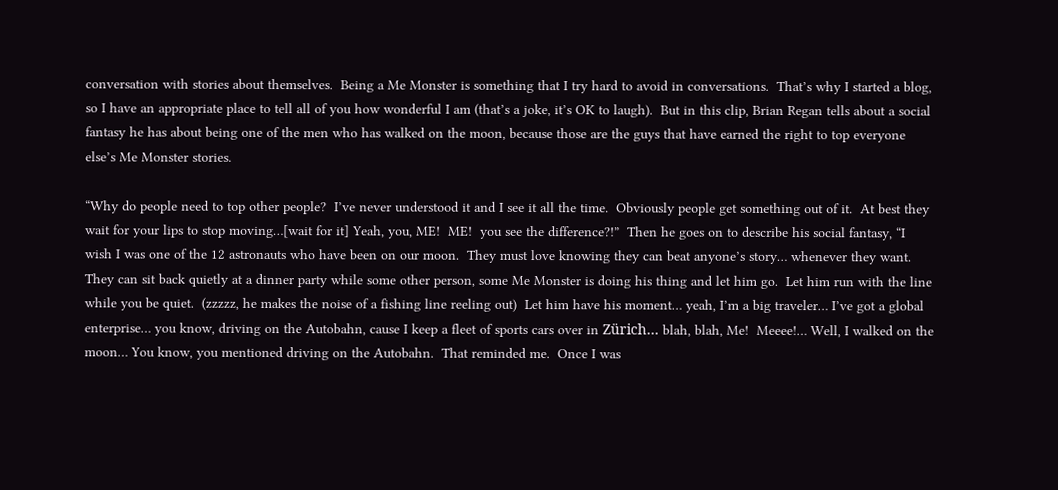conversation with stories about themselves.  Being a Me Monster is something that I try hard to avoid in conversations.  That’s why I started a blog, so I have an appropriate place to tell all of you how wonderful I am (that’s a joke, it’s OK to laugh).  But in this clip, Brian Regan tells about a social fantasy he has about being one of the men who has walked on the moon, because those are the guys that have earned the right to top everyone else’s Me Monster stories.

“Why do people need to top other people?  I’ve never understood it and I see it all the time.  Obviously people get something out of it.  At best they wait for your lips to stop moving…[wait for it] Yeah, you, ME!  ME!  you see the difference?!”  Then he goes on to describe his social fantasy, “I wish I was one of the 12 astronauts who have been on our moon.  They must love knowing they can beat anyone’s story… whenever they want.  They can sit back quietly at a dinner party while some other person, some Me Monster is doing his thing and let him go.  Let him run with the line while you be quiet.  (zzzzz, he makes the noise of a fishing line reeling out)  Let him have his moment… yeah, I’m a big traveler… I’ve got a global enterprise… you know, driving on the Autobahn, cause I keep a fleet of sports cars over in Zürich… blah, blah, Me!  Meeee!… Well, I walked on the moon… You know, you mentioned driving on the Autobahn.  That reminded me.  Once I was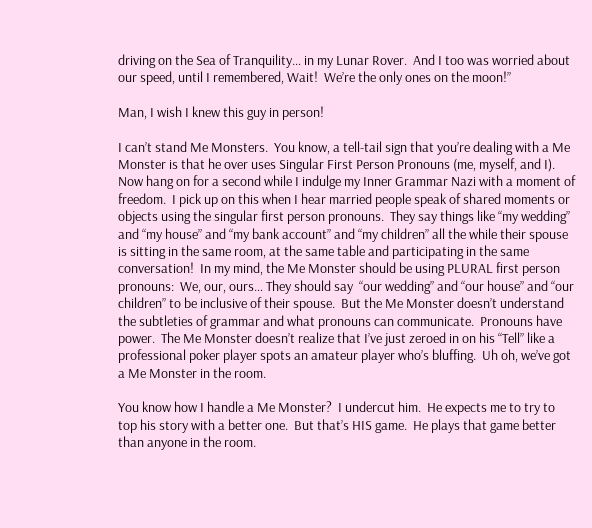driving on the Sea of Tranquility… in my Lunar Rover.  And I too was worried about our speed, until I remembered, Wait!  We’re the only ones on the moon!”

Man, I wish I knew this guy in person!

I can’t stand Me Monsters.  You know, a tell-tail sign that you’re dealing with a Me Monster is that he over uses Singular First Person Pronouns (me, myself, and I).  Now hang on for a second while I indulge my Inner Grammar Nazi with a moment of freedom.  I pick up on this when I hear married people speak of shared moments or objects using the singular first person pronouns.  They say things like “my wedding” and “my house” and “my bank account” and “my children” all the while their spouse is sitting in the same room, at the same table and participating in the same conversation!  In my mind, the Me Monster should be using PLURAL first person pronouns:  We, our, ours… They should say  “our wedding” and “our house” and “our children” to be inclusive of their spouse.  But the Me Monster doesn’t understand the subtleties of grammar and what pronouns can communicate.  Pronouns have power.  The Me Monster doesn’t realize that I’ve just zeroed in on his “Tell” like a professional poker player spots an amateur player who’s bluffing.  Uh oh, we’ve got a Me Monster in the room.

You know how I handle a Me Monster?  I undercut him.  He expects me to try to top his story with a better one.  But that’s HIS game.  He plays that game better than anyone in the room.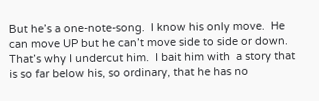But he’s a one-note-song.  I know his only move.  He can move UP but he can’t move side to side or down.  That’s why I undercut him.  I bait him with  a story that is so far below his, so ordinary, that he has no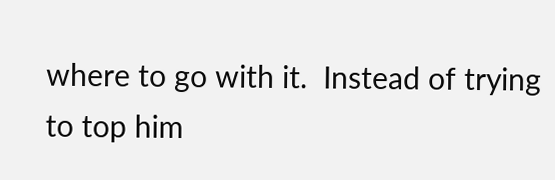where to go with it.  Instead of trying to top him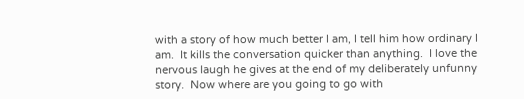with a story of how much better I am, I tell him how ordinary I am.  It kills the conversation quicker than anything.  I love the nervous laugh he gives at the end of my deliberately unfunny story.  Now where are you going to go with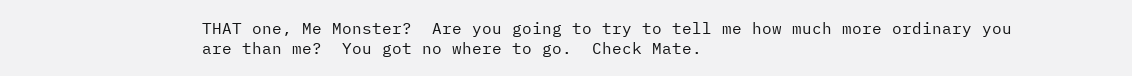THAT one, Me Monster?  Are you going to try to tell me how much more ordinary you are than me?  You got no where to go.  Check Mate.